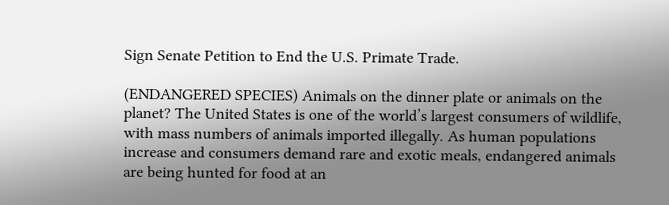Sign Senate Petition to End the U.S. Primate Trade.

(ENDANGERED SPECIES) Animals on the dinner plate or animals on the planet? The United States is one of the world’s largest consumers of wildlife, with mass numbers of animals imported illegally. As human populations increase and consumers demand rare and exotic meals, endangered animals are being hunted for food at an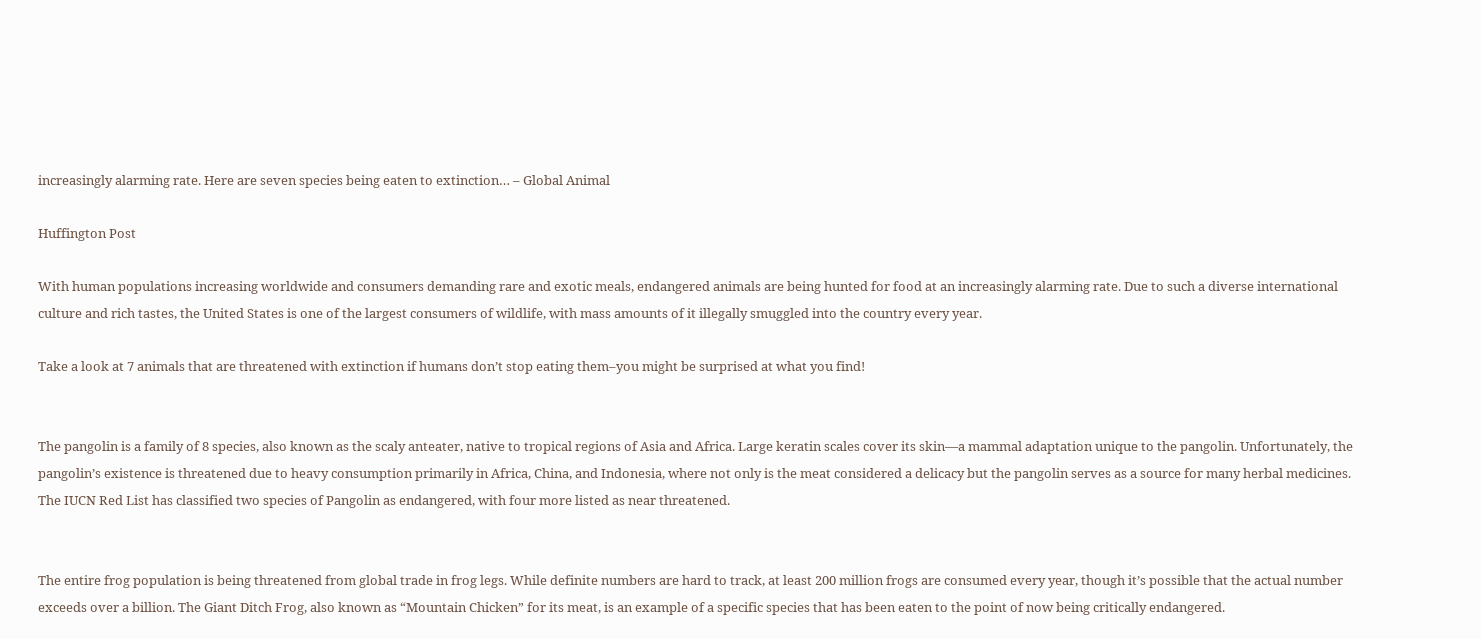increasingly alarming rate. Here are seven species being eaten to extinction… – Global Animal

Huffington Post

With human populations increasing worldwide and consumers demanding rare and exotic meals, endangered animals are being hunted for food at an increasingly alarming rate. Due to such a diverse international culture and rich tastes, the United States is one of the largest consumers of wildlife, with mass amounts of it illegally smuggled into the country every year.

Take a look at 7 animals that are threatened with extinction if humans don’t stop eating them–you might be surprised at what you find!


The pangolin is a family of 8 species, also known as the scaly anteater, native to tropical regions of Asia and Africa. Large keratin scales cover its skin—a mammal adaptation unique to the pangolin. Unfortunately, the pangolin’s existence is threatened due to heavy consumption primarily in Africa, China, and Indonesia, where not only is the meat considered a delicacy but the pangolin serves as a source for many herbal medicines. The IUCN Red List has classified two species of Pangolin as endangered, with four more listed as near threatened.


The entire frog population is being threatened from global trade in frog legs. While definite numbers are hard to track, at least 200 million frogs are consumed every year, though it’s possible that the actual number exceeds over a billion. The Giant Ditch Frog, also known as “Mountain Chicken” for its meat, is an example of a specific species that has been eaten to the point of now being critically endangered.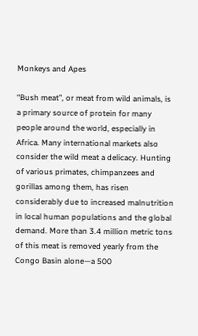Monkeys and Apes

“Bush meat”, or meat from wild animals, is a primary source of protein for many people around the world, especially in Africa. Many international markets also consider the wild meat a delicacy. Hunting of various primates, chimpanzees and gorillas among them, has risen considerably due to increased malnutrition in local human populations and the global demand. More than 3.4 million metric tons of this meat is removed yearly from the Congo Basin alone—a 500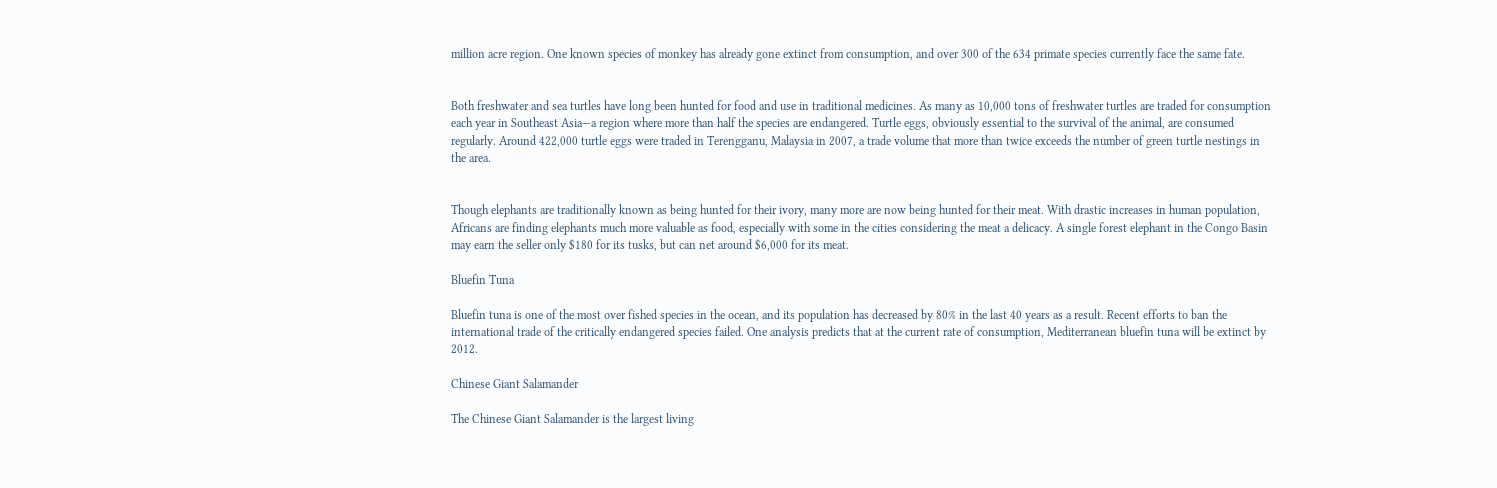million acre region. One known species of monkey has already gone extinct from consumption, and over 300 of the 634 primate species currently face the same fate.


Both freshwater and sea turtles have long been hunted for food and use in traditional medicines. As many as 10,000 tons of freshwater turtles are traded for consumption each year in Southeast Asia—a region where more than half the species are endangered. Turtle eggs, obviously essential to the survival of the animal, are consumed regularly. Around 422,000 turtle eggs were traded in Terengganu, Malaysia in 2007, a trade volume that more than twice exceeds the number of green turtle nestings in the area.


Though elephants are traditionally known as being hunted for their ivory, many more are now being hunted for their meat. With drastic increases in human population, Africans are finding elephants much more valuable as food, especially with some in the cities considering the meat a delicacy. A single forest elephant in the Congo Basin may earn the seller only $180 for its tusks, but can net around $6,000 for its meat.

Bluefin Tuna

Bluefin tuna is one of the most over fished species in the ocean, and its population has decreased by 80% in the last 40 years as a result. Recent efforts to ban the international trade of the critically endangered species failed. One analysis predicts that at the current rate of consumption, Mediterranean bluefin tuna will be extinct by 2012.

Chinese Giant Salamander

The Chinese Giant Salamander is the largest living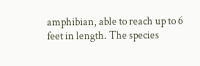amphibian, able to reach up to 6 feet in length. The species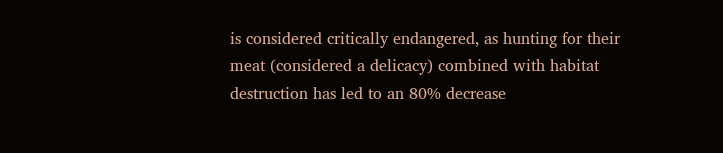is considered critically endangered, as hunting for their meat (considered a delicacy) combined with habitat destruction has led to an 80% decrease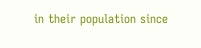in their population since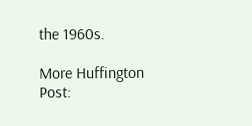the 1960s.

More Huffington Post: